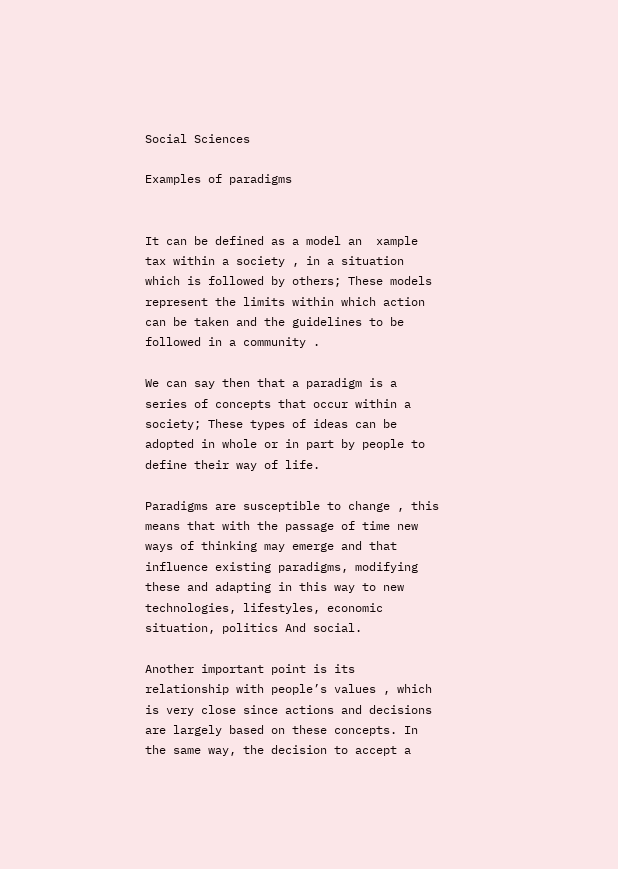Social Sciences

Examples of paradigms


It can be defined as a model an  xample tax within a society , in a situation which is followed by others; These models represent the limits within which action can be taken and the guidelines to be followed in a community .

We can say then that a paradigm is a series of concepts that occur within a society; These types of ideas can be adopted in whole or in part by people to define their way of life.

Paradigms are susceptible to change , this means that with the passage of time new ways of thinking may emerge and that influence existing paradigms, modifying these and adapting in this way to new technologies, lifestyles, economic situation, politics And social.

Another important point is its relationship with people’s values , which is very close since actions and decisions are largely based on these concepts. In the same way, the decision to accept a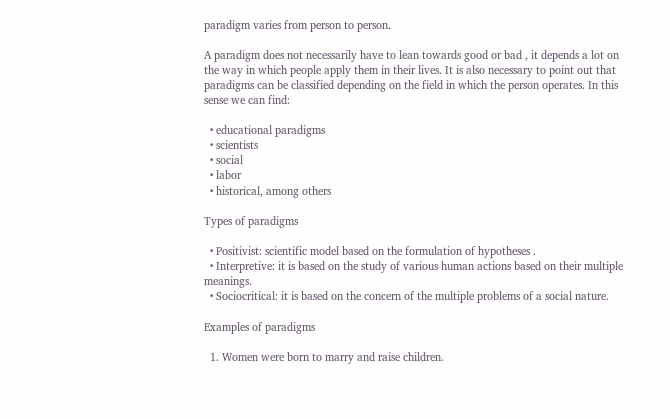paradigm varies from person to person.

A paradigm does not necessarily have to lean towards good or bad , it depends a lot on the way in which people apply them in their lives. It is also necessary to point out that paradigms can be classified depending on the field in which the person operates. In this sense we can find:

  • educational paradigms
  • scientists
  • social
  • labor
  • historical, among others

Types of paradigms

  • Positivist: scientific model based on the formulation of hypotheses .
  • Interpretive: it is based on the study of various human actions based on their multiple meanings.
  • Sociocritical: it is based on the concern of the multiple problems of a social nature.

Examples of paradigms

  1. Women were born to marry and raise children.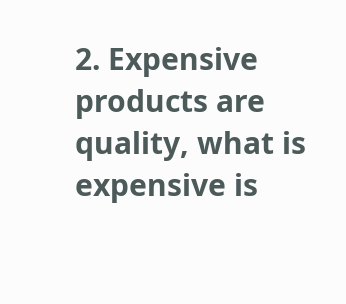2. Expensive products are quality, what is expensive is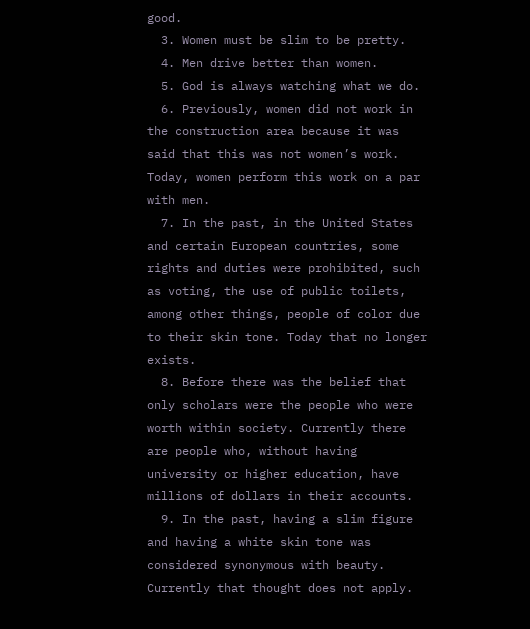good.
  3. Women must be slim to be pretty.
  4. Men drive better than women.
  5. God is always watching what we do.
  6. Previously, women did not work in the construction area because it was said that this was not women’s work. Today, women perform this work on a par with men.
  7. In the past, in the United States and certain European countries, some rights and duties were prohibited, such as voting, the use of public toilets, among other things, people of color due to their skin tone. Today that no longer exists.
  8. Before there was the belief that only scholars were the people who were worth within society. Currently there are people who, without having university or higher education, have millions of dollars in their accounts.
  9. In the past, having a slim figure and having a white skin tone was considered synonymous with beauty. Currently that thought does not apply.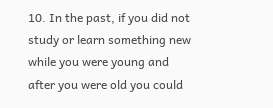10. In the past, if you did not study or learn something new while you were young and after you were old you could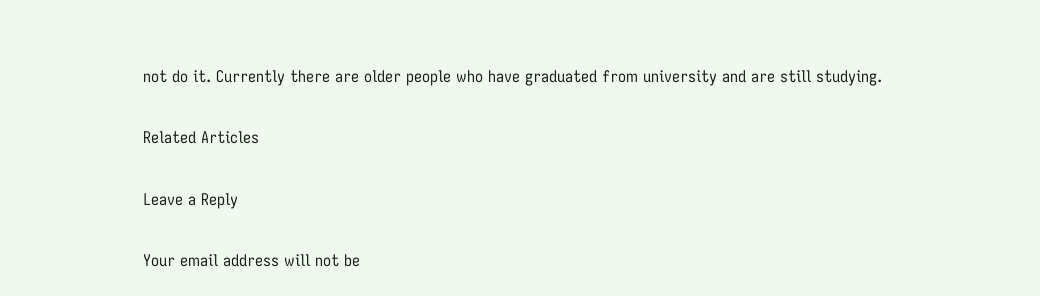not do it. Currently there are older people who have graduated from university and are still studying.

Related Articles

Leave a Reply

Your email address will not be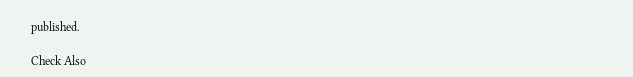published.

Check Also